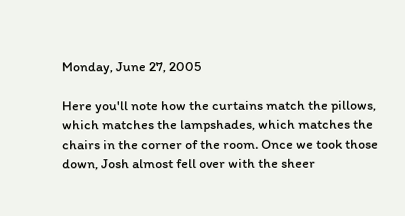Monday, June 27, 2005

Here you'll note how the curtains match the pillows, which matches the lampshades, which matches the chairs in the corner of the room. Once we took those down, Josh almost fell over with the sheer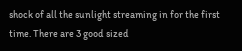shock of all the sunlight streaming in for the first time. There are 3 good sized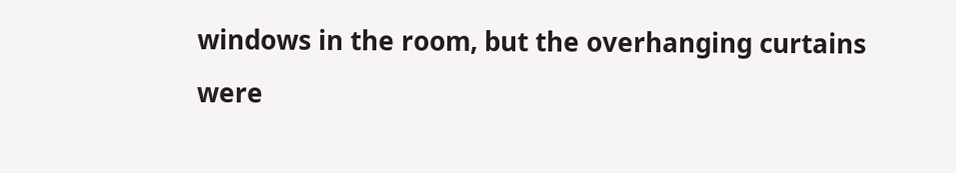windows in the room, but the overhanging curtains were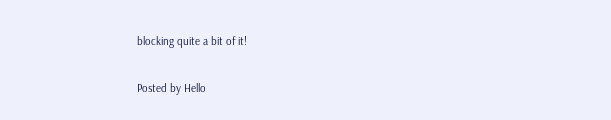blocking quite a bit of it!

Posted by Hello